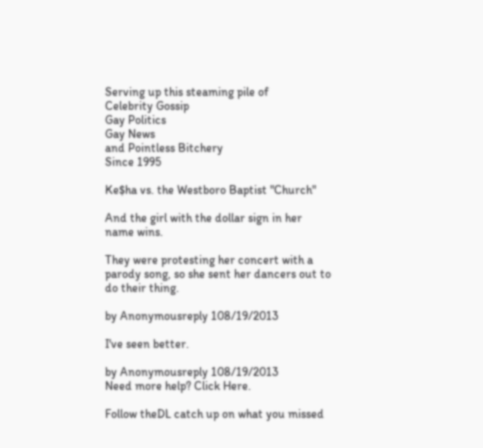Serving up this steaming pile of
Celebrity Gossip
Gay Politics
Gay News
and Pointless Bitchery
Since 1995

Ke$ha vs. the Westboro Baptist "Church"

And the girl with the dollar sign in her name wins.

They were protesting her concert with a parody song, so she sent her dancers out to do their thing.

by Anonymousreply 108/19/2013

I've seen better.

by Anonymousreply 108/19/2013
Need more help? Click Here.

Follow theDL catch up on what you missed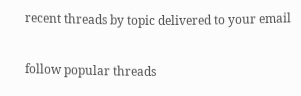recent threads by topic delivered to your email

follow popular threads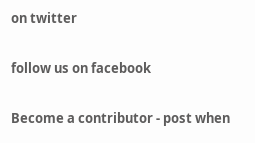on twitter

follow us on facebook

Become a contributor - post when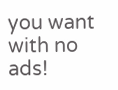you want with no ads!